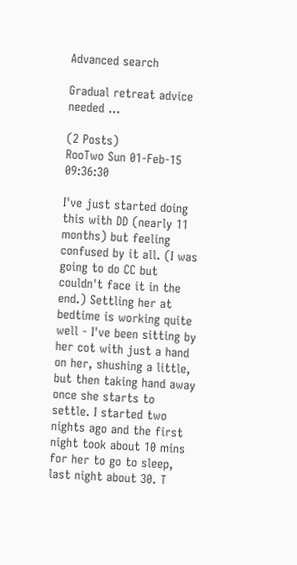Advanced search

Gradual retreat advice needed ...

(2 Posts)
RooTwo Sun 01-Feb-15 09:36:30

I've just started doing this with DD (nearly 11 months) but feeling confused by it all. (I was going to do CC but couldn't face it in the end.) Settling her at bedtime is working quite well - I've been sitting by her cot with just a hand on her, shushing a little, but then taking hand away once she starts to settle. I started two nights ago and the first night took about 10 mins for her to go to sleep, last night about 30. T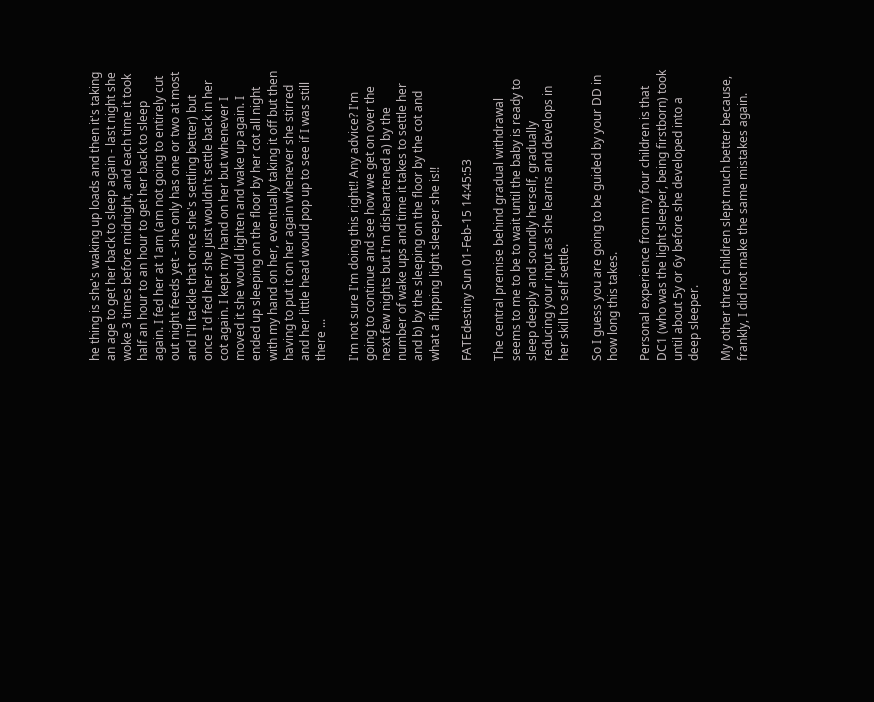he thing is she's waking up loads and then it's taking an age to get her back to sleep again - last night she woke 3 times before midnight, and each time it took half an hour to an hour to get her back to sleep again. I fed her at 1am (am not going to entirely cut out night feeds yet - she only has one or two at most and I'll tackle that once she's settling better) but once I'd fed her she just wouldn't settle back in her cot again. I kept my hand on her but whenever I moved it she would lighten and wake up again. I ended up sleeping on the floor by her cot all night with my hand on her, eventually taking it off but then having to put it on her again whenever she stirred and her little head would pop up to see if I was still there ...

I'm not sure I'm doing this right!! Any advice? I'm going to continue and see how we get on over the next few nights but I'm disheartened a) by the number of wake ups and time it takes to settle her and b) by the sleeping on the floor by the cot and what a flipping light sleeper she is!!

FATEdestiny Sun 01-Feb-15 14:45:53

The central premise behind gradual withdrawal seems to me to be to wait until the baby is ready to sleep deeply and soundly herself, gradually reducing your input as she learns and develops in her skill to self settle.

So I guess you are going to be guided by your DD in how long this takes.

Personal experience from my four children is that DC1 (who was the light sleeper, being firstborn) took until about 5y or 6y before she developed into a deep sleeper.

My other three children slept much better because, frankly, I did not make the same mistakes again.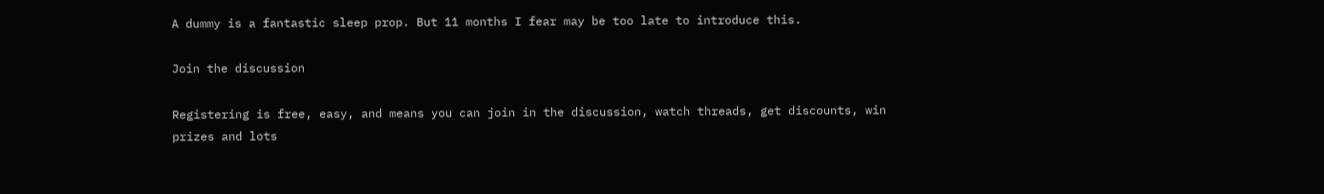A dummy is a fantastic sleep prop. But 11 months I fear may be too late to introduce this.

Join the discussion

Registering is free, easy, and means you can join in the discussion, watch threads, get discounts, win prizes and lots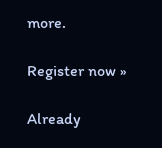more.

Register now »

Already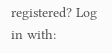registered? Log in with: